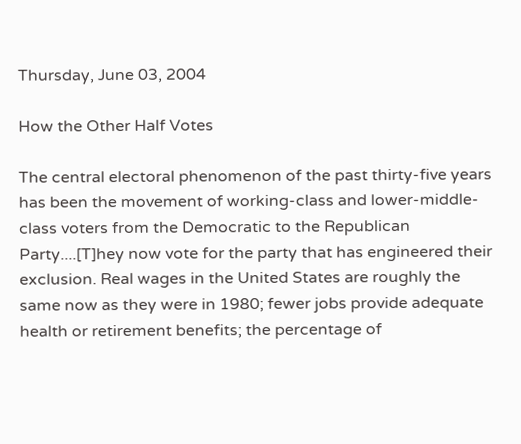Thursday, June 03, 2004

How the Other Half Votes

The central electoral phenomenon of the past thirty-five years has been the movement of working-class and lower-middle-class voters from the Democratic to the Republican Party....[T]hey now vote for the party that has engineered their exclusion. Real wages in the United States are roughly the same now as they were in 1980; fewer jobs provide adequate health or retirement benefits; the percentage of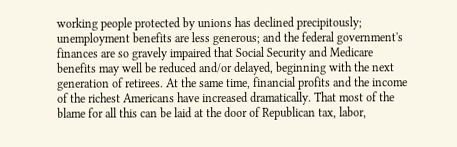working people protected by unions has declined precipitously; unemployment benefits are less generous; and the federal government's finances are so gravely impaired that Social Security and Medicare benefits may well be reduced and/or delayed, beginning with the next generation of retirees. At the same time, financial profits and the income of the richest Americans have increased dramatically. That most of the blame for all this can be laid at the door of Republican tax, labor,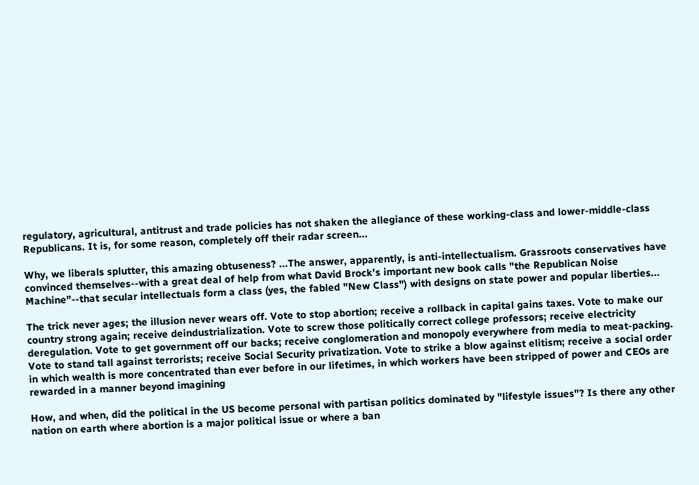regulatory, agricultural, antitrust and trade policies has not shaken the allegiance of these working-class and lower-middle-class Republicans. It is, for some reason, completely off their radar screen...

Why, we liberals splutter, this amazing obtuseness? ...The answer, apparently, is anti-intellectualism. Grassroots conservatives have convinced themselves--with a great deal of help from what David Brock's important new book calls "the Republican Noise Machine"--that secular intellectuals form a class (yes, the fabled "New Class") with designs on state power and popular liberties...

The trick never ages; the illusion never wears off. Vote to stop abortion; receive a rollback in capital gains taxes. Vote to make our country strong again; receive deindustrialization. Vote to screw those politically correct college professors; receive electricity deregulation. Vote to get government off our backs; receive conglomeration and monopoly everywhere from media to meat-packing. Vote to stand tall against terrorists; receive Social Security privatization. Vote to strike a blow against elitism; receive a social order in which wealth is more concentrated than ever before in our lifetimes, in which workers have been stripped of power and CEOs are rewarded in a manner beyond imagining

How, and when, did the political in the US become personal with partisan politics dominated by "lifestyle issues"? Is there any other nation on earth where abortion is a major political issue or where a ban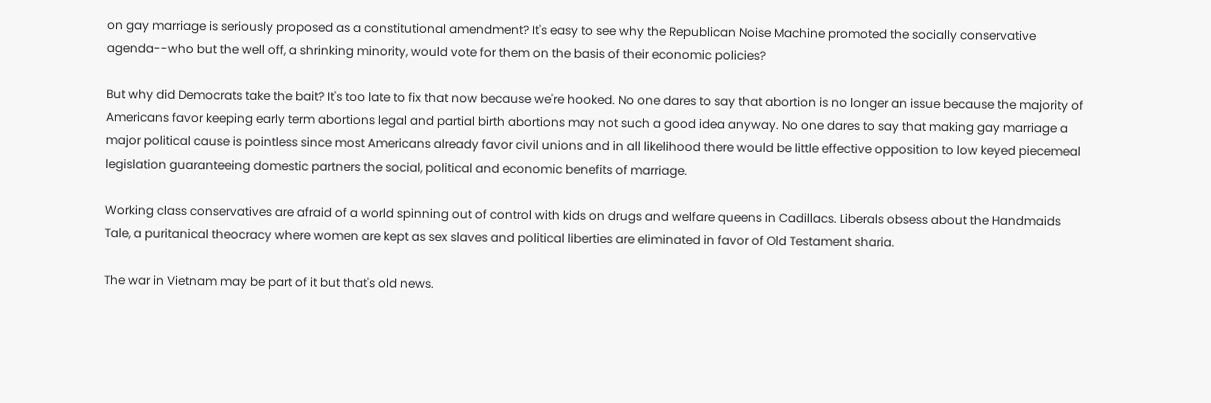on gay marriage is seriously proposed as a constitutional amendment? It's easy to see why the Republican Noise Machine promoted the socially conservative agenda--who but the well off, a shrinking minority, would vote for them on the basis of their economic policies?

But why did Democrats take the bait? It's too late to fix that now because we're hooked. No one dares to say that abortion is no longer an issue because the majority of Americans favor keeping early term abortions legal and partial birth abortions may not such a good idea anyway. No one dares to say that making gay marriage a major political cause is pointless since most Americans already favor civil unions and in all likelihood there would be little effective opposition to low keyed piecemeal legislation guaranteeing domestic partners the social, political and economic benefits of marriage.

Working class conservatives are afraid of a world spinning out of control with kids on drugs and welfare queens in Cadillacs. Liberals obsess about the Handmaids Tale, a puritanical theocracy where women are kept as sex slaves and political liberties are eliminated in favor of Old Testament sharia.

The war in Vietnam may be part of it but that's old news.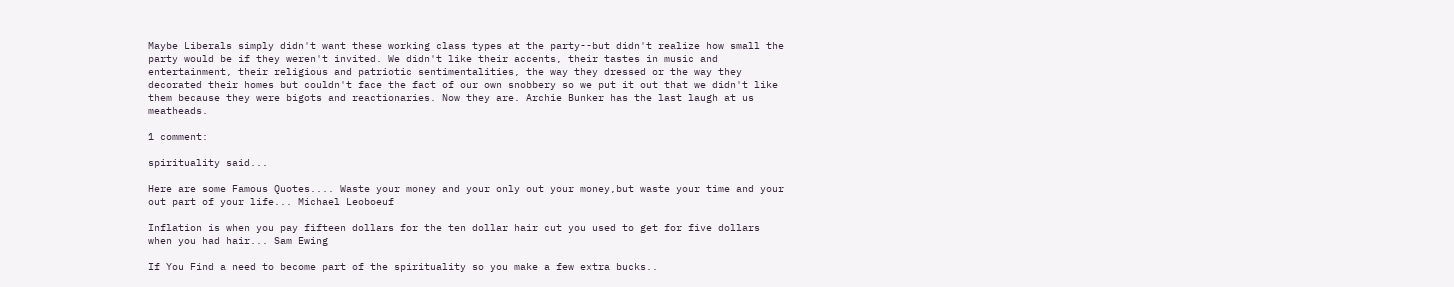Maybe Liberals simply didn't want these working class types at the party--but didn't realize how small the party would be if they weren't invited. We didn't like their accents, their tastes in music and entertainment, their religious and patriotic sentimentalities, the way they dressed or the way they decorated their homes but couldn't face the fact of our own snobbery so we put it out that we didn't like them because they were bigots and reactionaries. Now they are. Archie Bunker has the last laugh at us meatheads.

1 comment:

spirituality said...

Here are some Famous Quotes.... Waste your money and your only out your money,but waste your time and your out part of your life... Michael Leoboeuf

Inflation is when you pay fifteen dollars for the ten dollar hair cut you used to get for five dollars when you had hair... Sam Ewing

If You Find a need to become part of the spirituality so you make a few extra bucks..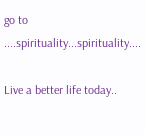go to ....spirituality...spirituality....

Live a better life today..